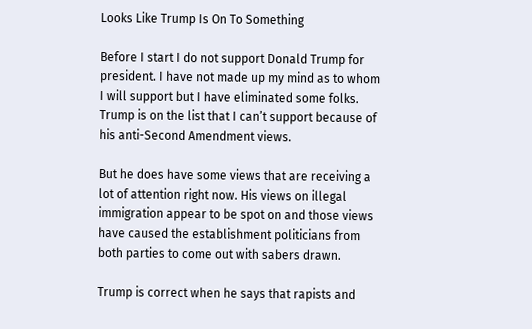Looks Like Trump Is On To Something

Before I start I do not support Donald Trump for president. I have not made up my mind as to whom I will support but I have eliminated some folks. Trump is on the list that I can’t support because of his anti-Second Amendment views.

But he does have some views that are receiving a lot of attention right now. His views on illegal immigration appear to be spot on and those views have caused the establishment politicians from both parties to come out with sabers drawn.

Trump is correct when he says that rapists and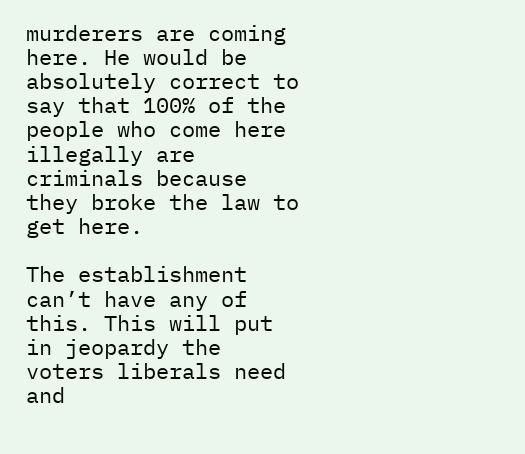murderers are coming here. He would be absolutely correct to say that 100% of the people who come here illegally are criminals because they broke the law to get here.

The establishment can’t have any of this. This will put in jeopardy the voters liberals need and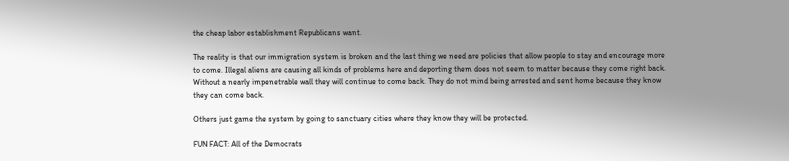the cheap labor establishment Republicans want.

The reality is that our immigration system is broken and the last thing we need are policies that allow people to stay and encourage more to come. Illegal aliens are causing all kinds of problems here and deporting them does not seem to matter because they come right back. Without a nearly impenetrable wall they will continue to come back. They do not mind being arrested and sent home because they know they can come back.

Others just game the system by going to sanctuary cities where they know they will be protected.

FUN FACT: All of the Democrats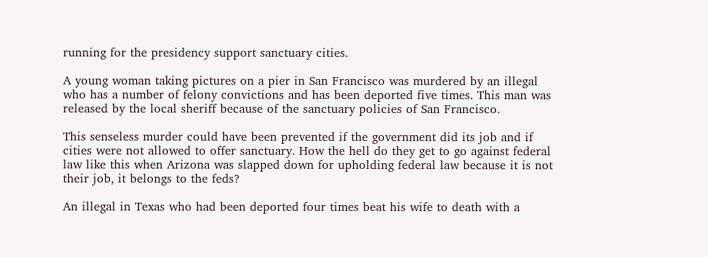running for the presidency support sanctuary cities.

A young woman taking pictures on a pier in San Francisco was murdered by an illegal who has a number of felony convictions and has been deported five times. This man was released by the local sheriff because of the sanctuary policies of San Francisco.

This senseless murder could have been prevented if the government did its job and if cities were not allowed to offer sanctuary. How the hell do they get to go against federal law like this when Arizona was slapped down for upholding federal law because it is not their job, it belongs to the feds?

An illegal in Texas who had been deported four times beat his wife to death with a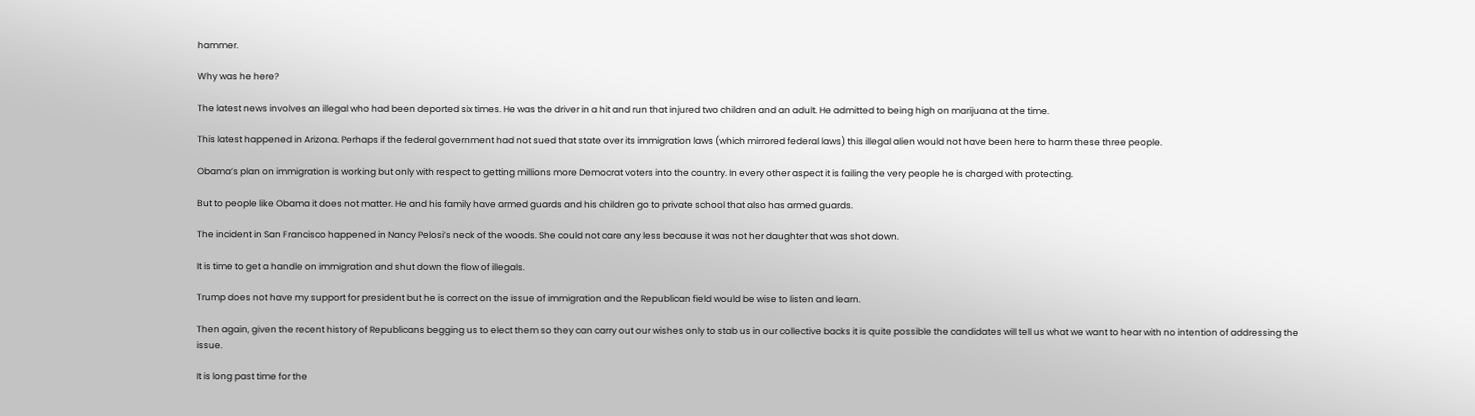hammer.

Why was he here?

The latest news involves an illegal who had been deported six times. He was the driver in a hit and run that injured two children and an adult. He admitted to being high on marijuana at the time.

This latest happened in Arizona. Perhaps if the federal government had not sued that state over its immigration laws (which mirrored federal laws) this illegal alien would not have been here to harm these three people.

Obama’s plan on immigration is working but only with respect to getting millions more Democrat voters into the country. In every other aspect it is failing the very people he is charged with protecting.

But to people like Obama it does not matter. He and his family have armed guards and his children go to private school that also has armed guards.

The incident in San Francisco happened in Nancy Pelosi’s neck of the woods. She could not care any less because it was not her daughter that was shot down.

It is time to get a handle on immigration and shut down the flow of illegals.

Trump does not have my support for president but he is correct on the issue of immigration and the Republican field would be wise to listen and learn.

Then again, given the recent history of Republicans begging us to elect them so they can carry out our wishes only to stab us in our collective backs it is quite possible the candidates will tell us what we want to hear with no intention of addressing the issue.

It is long past time for the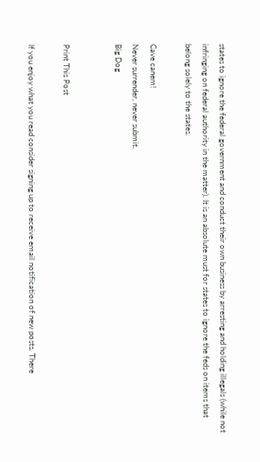states to ignore the federal government and conduct their own business by arresting and holding illegals (while not infringing on federal authority in the matter). It is an absolute must for states to ignore the feds on items that belong solely to the states.

Cave canem!
Never surrender, never submit.
Big Dog


Print This Post

If you enjoy what you read consider signing up to receive email notification of new posts. There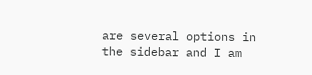are several options in the sidebar and I am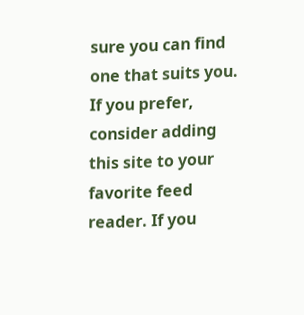sure you can find one that suits you. If you prefer, consider adding this site to your favorite feed reader. If you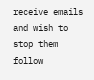receive emails and wish to stop them follow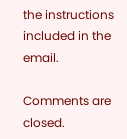the instructions included in the email.

Comments are closed.